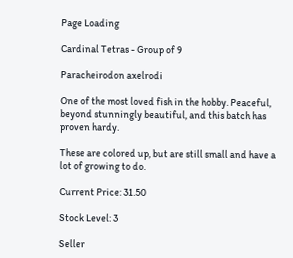Page Loading

Cardinal Tetras - Group of 9

Paracheirodon axelrodi

One of the most loved fish in the hobby. Peaceful, beyond stunningly beautiful, and this batch has proven hardy.

These are colored up, but are still small and have a lot of growing to do.

Current Price: 31.50

Stock Level: 3

Seller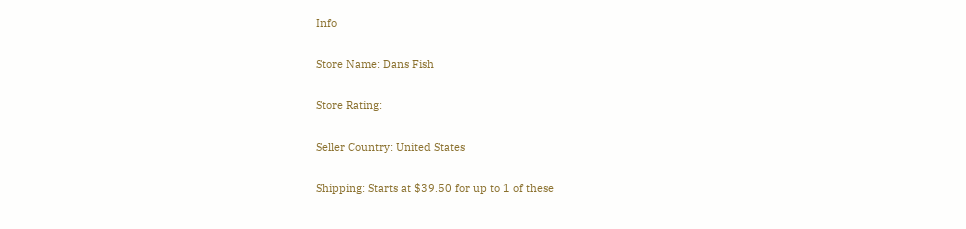Info

Store Name: Dans Fish

Store Rating:

Seller Country: United States

Shipping: Starts at $39.50 for up to 1 of these